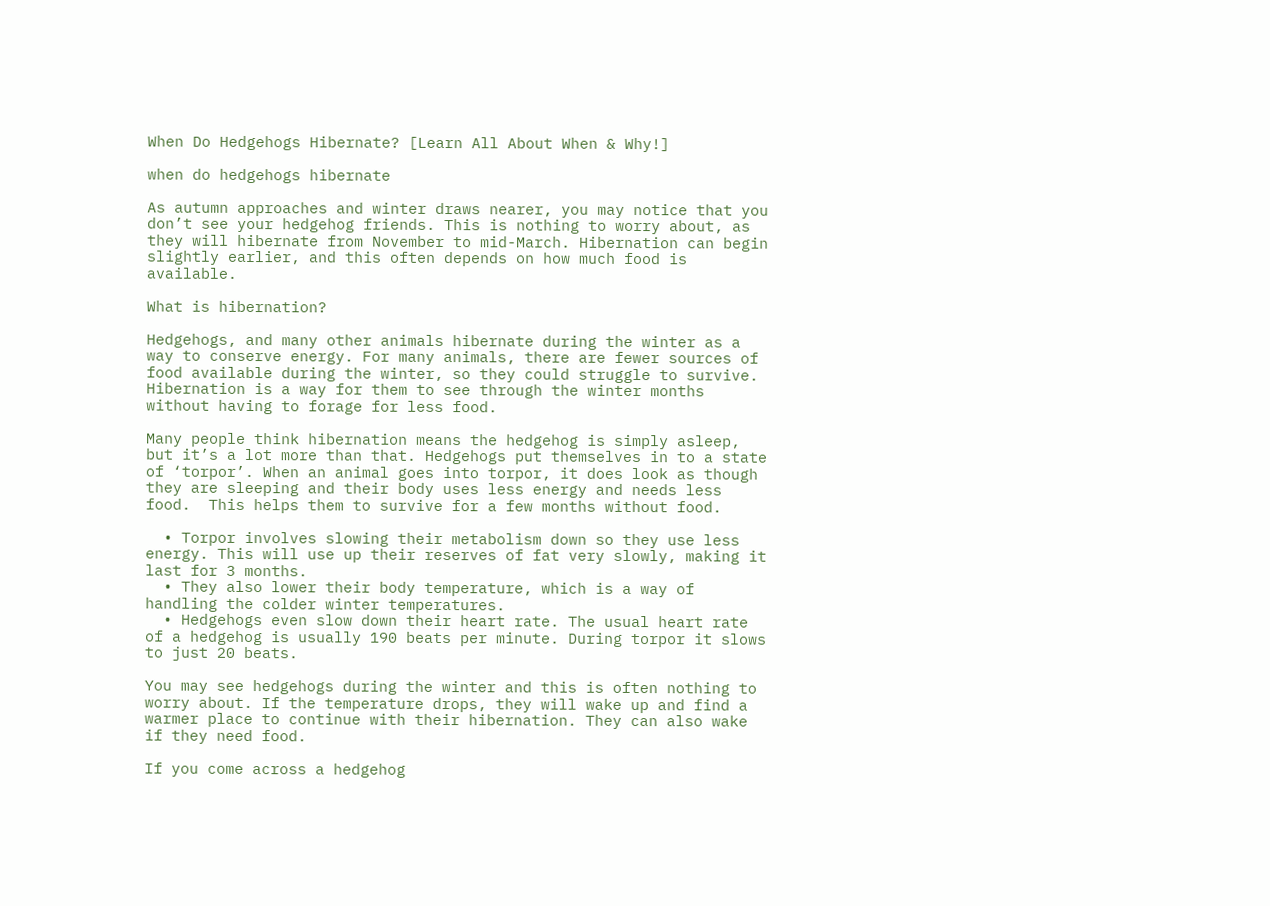When Do Hedgehogs Hibernate? [Learn All About When & Why!]

when do hedgehogs hibernate

As autumn approaches and winter draws nearer, you may notice that you don’t see your hedgehog friends. This is nothing to worry about, as they will hibernate from November to mid-March. Hibernation can begin slightly earlier, and this often depends on how much food is available.

What is hibernation?

Hedgehogs, and many other animals hibernate during the winter as a way to conserve energy. For many animals, there are fewer sources of food available during the winter, so they could struggle to survive. Hibernation is a way for them to see through the winter months without having to forage for less food.

Many people think hibernation means the hedgehog is simply asleep, but it’s a lot more than that. Hedgehogs put themselves in to a state of ‘torpor’. When an animal goes into torpor, it does look as though they are sleeping and their body uses less energy and needs less food.  This helps them to survive for a few months without food.

  • Torpor involves slowing their metabolism down so they use less energy. This will use up their reserves of fat very slowly, making it last for 3 months.
  • They also lower their body temperature, which is a way of handling the colder winter temperatures.
  • Hedgehogs even slow down their heart rate. The usual heart rate of a hedgehog is usually 190 beats per minute. During torpor it slows to just 20 beats.

You may see hedgehogs during the winter and this is often nothing to worry about. If the temperature drops, they will wake up and find a warmer place to continue with their hibernation. They can also wake if they need food.

If you come across a hedgehog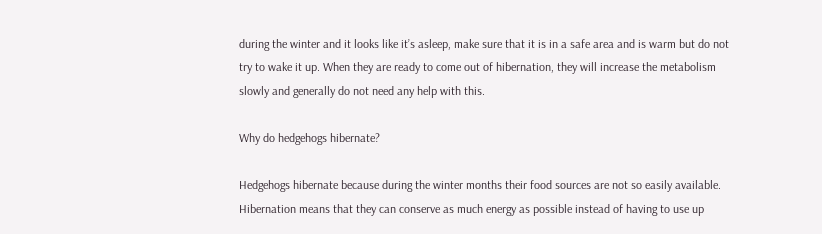during the winter and it looks like it’s asleep, make sure that it is in a safe area and is warm but do not try to wake it up. When they are ready to come out of hibernation, they will increase the metabolism slowly and generally do not need any help with this.

Why do hedgehogs hibernate?

Hedgehogs hibernate because during the winter months their food sources are not so easily available. Hibernation means that they can conserve as much energy as possible instead of having to use up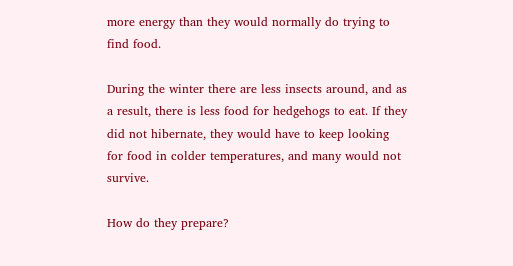more energy than they would normally do trying to find food.

During the winter there are less insects around, and as a result, there is less food for hedgehogs to eat. If they did not hibernate, they would have to keep looking for food in colder temperatures, and many would not survive.

How do they prepare?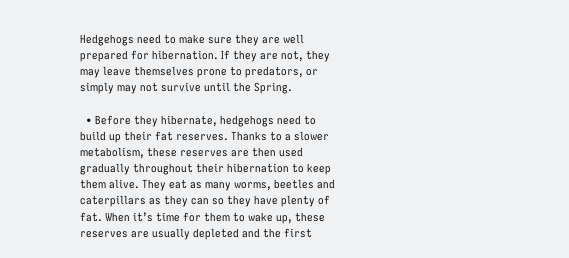Hedgehogs need to make sure they are well prepared for hibernation. If they are not, they may leave themselves prone to predators, or simply may not survive until the Spring.

  • Before they hibernate, hedgehogs need to build up their fat reserves. Thanks to a slower metabolism, these reserves are then used gradually throughout their hibernation to keep them alive. They eat as many worms, beetles and caterpillars as they can so they have plenty of fat. When it’s time for them to wake up, these reserves are usually depleted and the first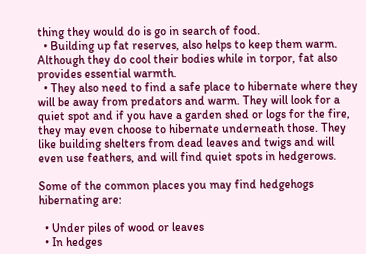thing they would do is go in search of food.
  • Building up fat reserves, also helps to keep them warm. Although they do cool their bodies while in torpor, fat also provides essential warmth.
  • They also need to find a safe place to hibernate where they will be away from predators and warm. They will look for a quiet spot and if you have a garden shed or logs for the fire, they may even choose to hibernate underneath those. They like building shelters from dead leaves and twigs and will even use feathers, and will find quiet spots in hedgerows.

Some of the common places you may find hedgehogs hibernating are:

  • Under piles of wood or leaves
  • In hedges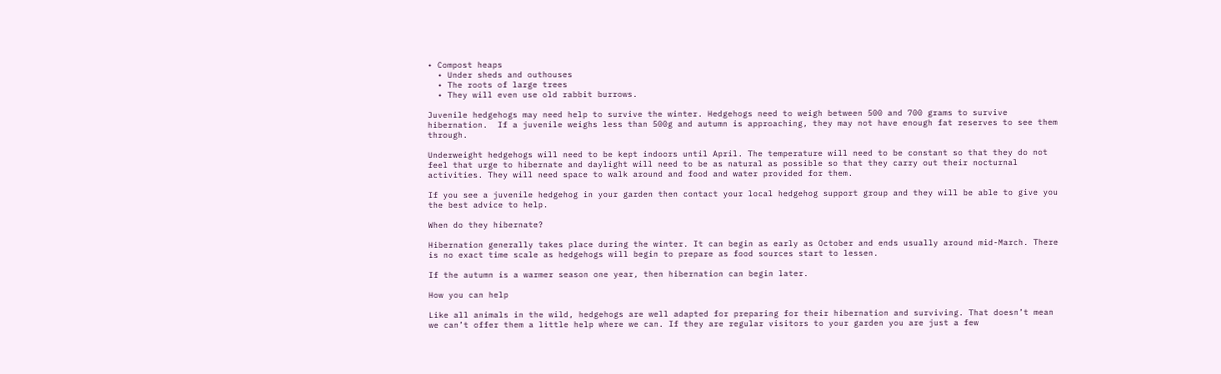• Compost heaps
  • Under sheds and outhouses
  • The roots of large trees
  • They will even use old rabbit burrows.

Juvenile hedgehogs may need help to survive the winter. Hedgehogs need to weigh between 500 and 700 grams to survive hibernation.  If a juvenile weighs less than 500g and autumn is approaching, they may not have enough fat reserves to see them through.

Underweight hedgehogs will need to be kept indoors until April. The temperature will need to be constant so that they do not feel that urge to hibernate and daylight will need to be as natural as possible so that they carry out their nocturnal activities. They will need space to walk around and food and water provided for them.

If you see a juvenile hedgehog in your garden then contact your local hedgehog support group and they will be able to give you the best advice to help.

When do they hibernate?

Hibernation generally takes place during the winter. It can begin as early as October and ends usually around mid-March. There is no exact time scale as hedgehogs will begin to prepare as food sources start to lessen.

If the autumn is a warmer season one year, then hibernation can begin later.

How you can help

Like all animals in the wild, hedgehogs are well adapted for preparing for their hibernation and surviving. That doesn’t mean we can’t offer them a little help where we can. If they are regular visitors to your garden you are just a few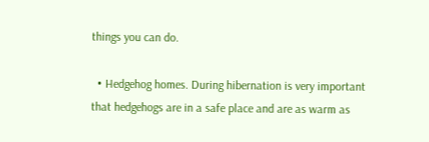things you can do.

  • Hedgehog homes. During hibernation is very important that hedgehogs are in a safe place and are as warm as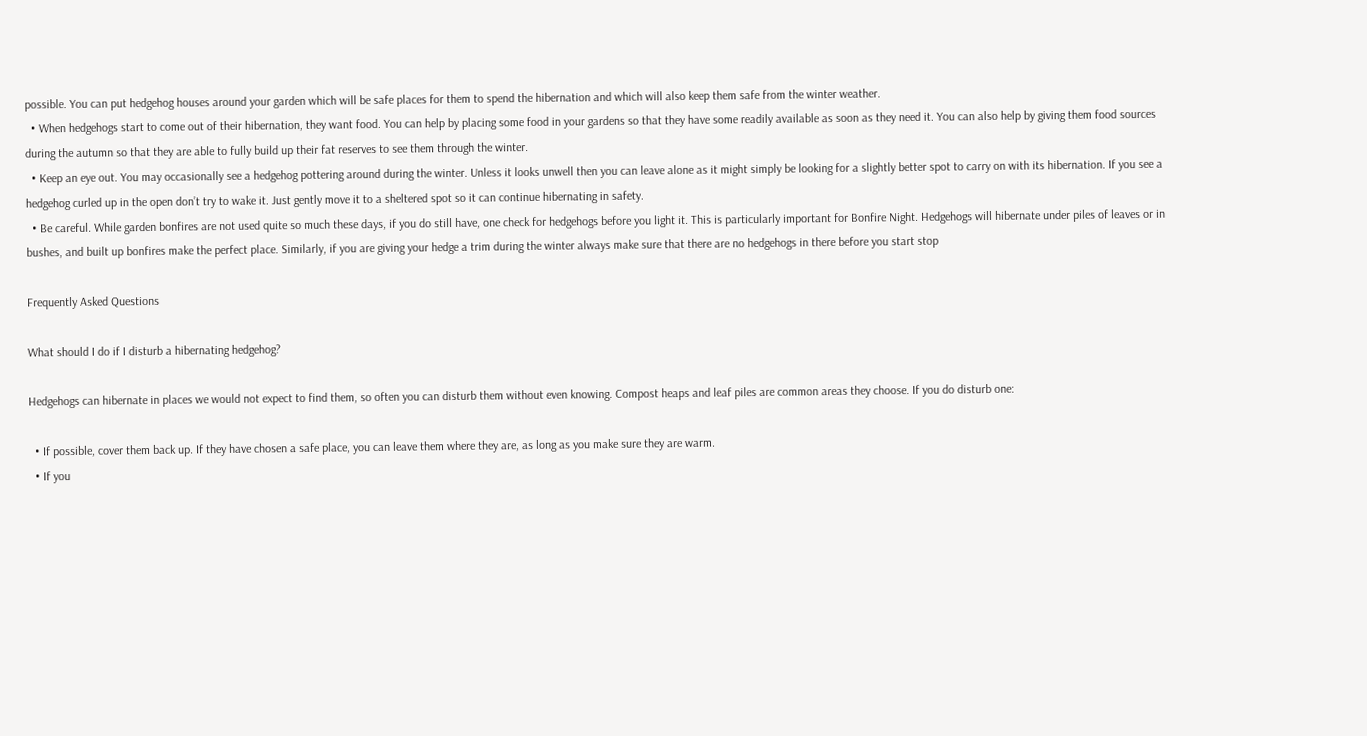possible. You can put hedgehog houses around your garden which will be safe places for them to spend the hibernation and which will also keep them safe from the winter weather.
  • When hedgehogs start to come out of their hibernation, they want food. You can help by placing some food in your gardens so that they have some readily available as soon as they need it. You can also help by giving them food sources during the autumn so that they are able to fully build up their fat reserves to see them through the winter.
  • Keep an eye out. You may occasionally see a hedgehog pottering around during the winter. Unless it looks unwell then you can leave alone as it might simply be looking for a slightly better spot to carry on with its hibernation. If you see a hedgehog curled up in the open don’t try to wake it. Just gently move it to a sheltered spot so it can continue hibernating in safety.
  • Be careful. While garden bonfires are not used quite so much these days, if you do still have, one check for hedgehogs before you light it. This is particularly important for Bonfire Night. Hedgehogs will hibernate under piles of leaves or in bushes, and built up bonfires make the perfect place. Similarly, if you are giving your hedge a trim during the winter always make sure that there are no hedgehogs in there before you start stop

Frequently Asked Questions

What should I do if I disturb a hibernating hedgehog?

Hedgehogs can hibernate in places we would not expect to find them, so often you can disturb them without even knowing. Compost heaps and leaf piles are common areas they choose. If you do disturb one:

  • If possible, cover them back up. If they have chosen a safe place, you can leave them where they are, as long as you make sure they are warm.
  • If you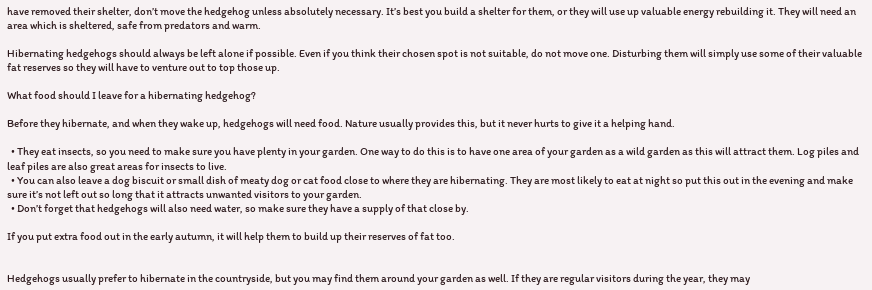have removed their shelter, don’t move the hedgehog unless absolutely necessary. It’s best you build a shelter for them, or they will use up valuable energy rebuilding it. They will need an area which is sheltered, safe from predators and warm.

Hibernating hedgehogs should always be left alone if possible. Even if you think their chosen spot is not suitable, do not move one. Disturbing them will simply use some of their valuable fat reserves so they will have to venture out to top those up.

What food should I leave for a hibernating hedgehog?

Before they hibernate, and when they wake up, hedgehogs will need food. Nature usually provides this, but it never hurts to give it a helping hand.

  • They eat insects, so you need to make sure you have plenty in your garden. One way to do this is to have one area of your garden as a wild garden as this will attract them. Log piles and leaf piles are also great areas for insects to live.
  • You can also leave a dog biscuit or small dish of meaty dog or cat food close to where they are hibernating. They are most likely to eat at night so put this out in the evening and make sure it’s not left out so long that it attracts unwanted visitors to your garden.
  • Don’t forget that hedgehogs will also need water, so make sure they have a supply of that close by.

If you put extra food out in the early autumn, it will help them to build up their reserves of fat too.


Hedgehogs usually prefer to hibernate in the countryside, but you may find them around your garden as well. If they are regular visitors during the year, they may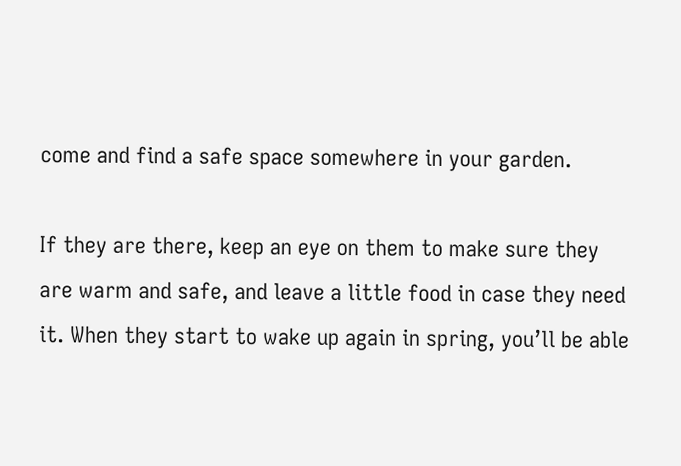come and find a safe space somewhere in your garden.

If they are there, keep an eye on them to make sure they are warm and safe, and leave a little food in case they need it. When they start to wake up again in spring, you’ll be able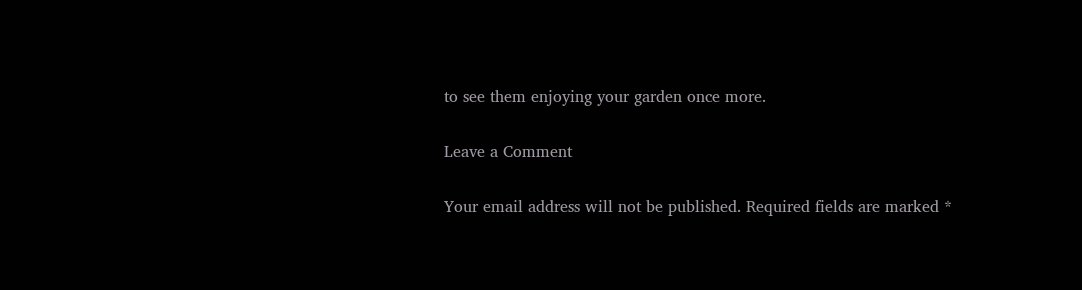to see them enjoying your garden once more.

Leave a Comment

Your email address will not be published. Required fields are marked *